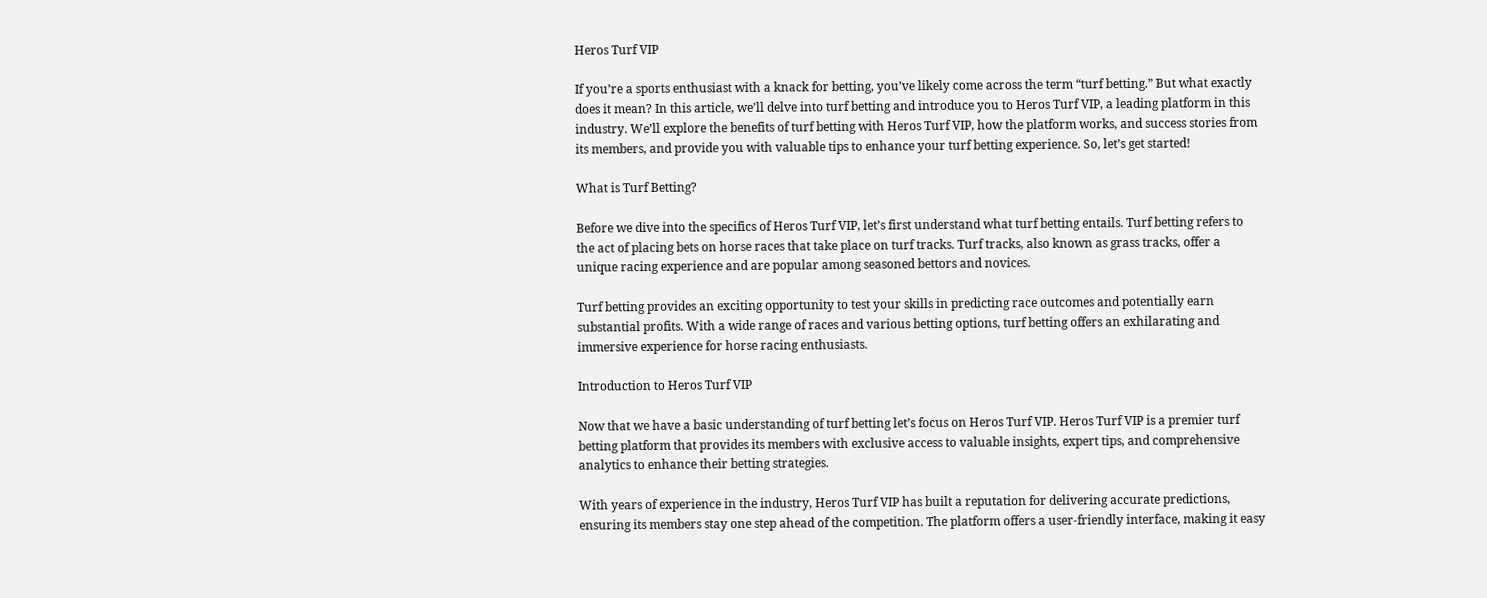Heros Turf VIP

If you’re a sports enthusiast with a knack for betting, you’ve likely come across the term “turf betting.” But what exactly does it mean? In this article, we’ll delve into turf betting and introduce you to Heros Turf VIP, a leading platform in this industry. We’ll explore the benefits of turf betting with Heros Turf VIP, how the platform works, and success stories from its members, and provide you with valuable tips to enhance your turf betting experience. So, let’s get started!

What is Turf Betting?

Before we dive into the specifics of Heros Turf VIP, let’s first understand what turf betting entails. Turf betting refers to the act of placing bets on horse races that take place on turf tracks. Turf tracks, also known as grass tracks, offer a unique racing experience and are popular among seasoned bettors and novices.

Turf betting provides an exciting opportunity to test your skills in predicting race outcomes and potentially earn substantial profits. With a wide range of races and various betting options, turf betting offers an exhilarating and immersive experience for horse racing enthusiasts.

Introduction to Heros Turf VIP

Now that we have a basic understanding of turf betting let’s focus on Heros Turf VIP. Heros Turf VIP is a premier turf betting platform that provides its members with exclusive access to valuable insights, expert tips, and comprehensive analytics to enhance their betting strategies.

With years of experience in the industry, Heros Turf VIP has built a reputation for delivering accurate predictions, ensuring its members stay one step ahead of the competition. The platform offers a user-friendly interface, making it easy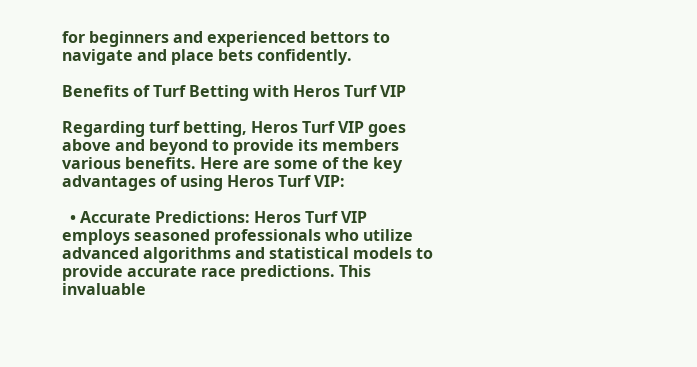for beginners and experienced bettors to navigate and place bets confidently.

Benefits of Turf Betting with Heros Turf VIP

Regarding turf betting, Heros Turf VIP goes above and beyond to provide its members various benefits. Here are some of the key advantages of using Heros Turf VIP:

  • Accurate Predictions: Heros Turf VIP employs seasoned professionals who utilize advanced algorithms and statistical models to provide accurate race predictions. This invaluable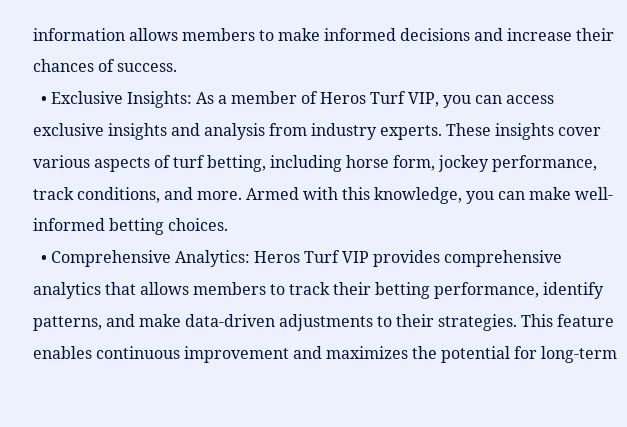information allows members to make informed decisions and increase their chances of success.
  • Exclusive Insights: As a member of Heros Turf VIP, you can access exclusive insights and analysis from industry experts. These insights cover various aspects of turf betting, including horse form, jockey performance, track conditions, and more. Armed with this knowledge, you can make well-informed betting choices.
  • Comprehensive Analytics: Heros Turf VIP provides comprehensive analytics that allows members to track their betting performance, identify patterns, and make data-driven adjustments to their strategies. This feature enables continuous improvement and maximizes the potential for long-term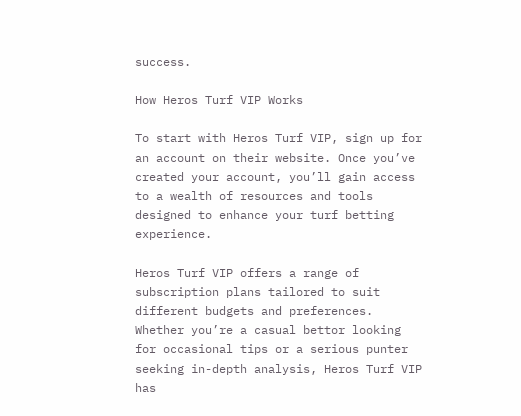success.

How Heros Turf VIP Works

To start with Heros Turf VIP, sign up for an account on their website. Once you’ve created your account, you’ll gain access to a wealth of resources and tools designed to enhance your turf betting experience.

Heros Turf VIP offers a range of subscription plans tailored to suit different budgets and preferences. Whether you’re a casual bettor looking for occasional tips or a serious punter seeking in-depth analysis, Heros Turf VIP has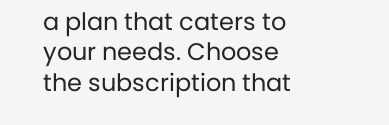a plan that caters to your needs. Choose the subscription that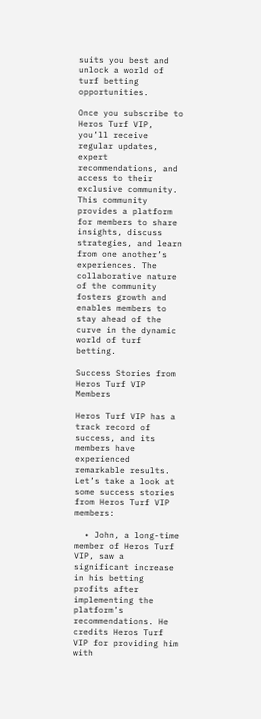suits you best and unlock a world of turf betting opportunities.

Once you subscribe to Heros Turf VIP, you’ll receive regular updates, expert recommendations, and access to their exclusive community. This community provides a platform for members to share insights, discuss strategies, and learn from one another’s experiences. The collaborative nature of the community fosters growth and enables members to stay ahead of the curve in the dynamic world of turf betting.

Success Stories from Heros Turf VIP Members

Heros Turf VIP has a track record of success, and its members have experienced remarkable results. Let’s take a look at some success stories from Heros Turf VIP members:

  • John, a long-time member of Heros Turf VIP, saw a significant increase in his betting profits after implementing the platform’s recommendations. He credits Heros Turf VIP for providing him with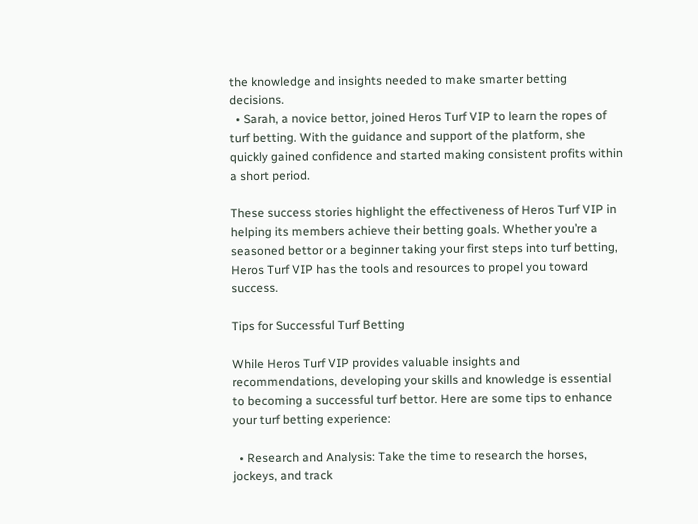the knowledge and insights needed to make smarter betting decisions.
  • Sarah, a novice bettor, joined Heros Turf VIP to learn the ropes of turf betting. With the guidance and support of the platform, she quickly gained confidence and started making consistent profits within a short period.

These success stories highlight the effectiveness of Heros Turf VIP in helping its members achieve their betting goals. Whether you’re a seasoned bettor or a beginner taking your first steps into turf betting, Heros Turf VIP has the tools and resources to propel you toward success.

Tips for Successful Turf Betting

While Heros Turf VIP provides valuable insights and recommendations, developing your skills and knowledge is essential to becoming a successful turf bettor. Here are some tips to enhance your turf betting experience:

  • Research and Analysis: Take the time to research the horses, jockeys, and track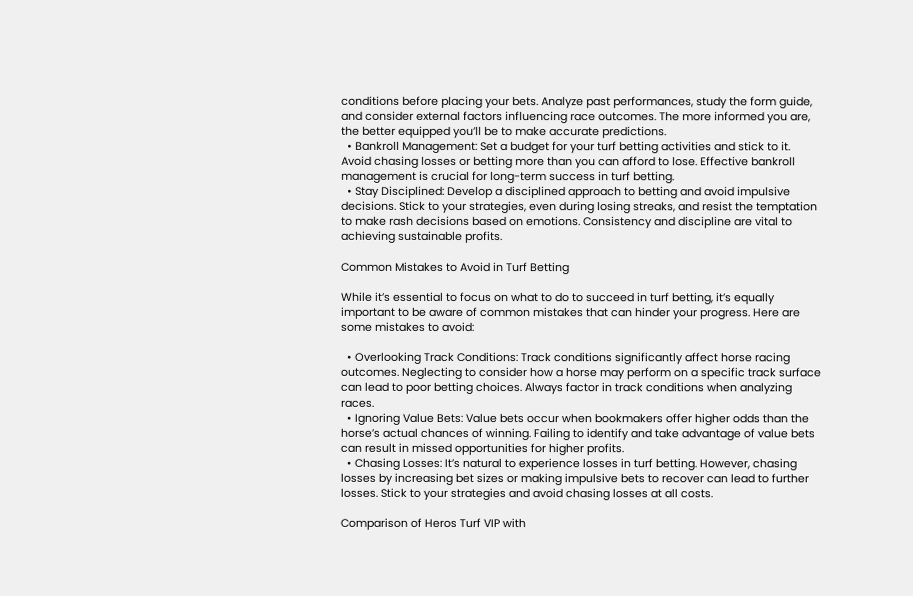conditions before placing your bets. Analyze past performances, study the form guide, and consider external factors influencing race outcomes. The more informed you are, the better equipped you’ll be to make accurate predictions.
  • Bankroll Management: Set a budget for your turf betting activities and stick to it. Avoid chasing losses or betting more than you can afford to lose. Effective bankroll management is crucial for long-term success in turf betting.
  • Stay Disciplined: Develop a disciplined approach to betting and avoid impulsive decisions. Stick to your strategies, even during losing streaks, and resist the temptation to make rash decisions based on emotions. Consistency and discipline are vital to achieving sustainable profits.

Common Mistakes to Avoid in Turf Betting

While it’s essential to focus on what to do to succeed in turf betting, it’s equally important to be aware of common mistakes that can hinder your progress. Here are some mistakes to avoid:

  • Overlooking Track Conditions: Track conditions significantly affect horse racing outcomes. Neglecting to consider how a horse may perform on a specific track surface can lead to poor betting choices. Always factor in track conditions when analyzing races.
  • Ignoring Value Bets: Value bets occur when bookmakers offer higher odds than the horse’s actual chances of winning. Failing to identify and take advantage of value bets can result in missed opportunities for higher profits.
  • Chasing Losses: It’s natural to experience losses in turf betting. However, chasing losses by increasing bet sizes or making impulsive bets to recover can lead to further losses. Stick to your strategies and avoid chasing losses at all costs.

Comparison of Heros Turf VIP with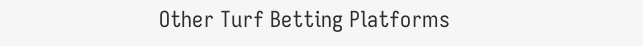Other Turf Betting Platforms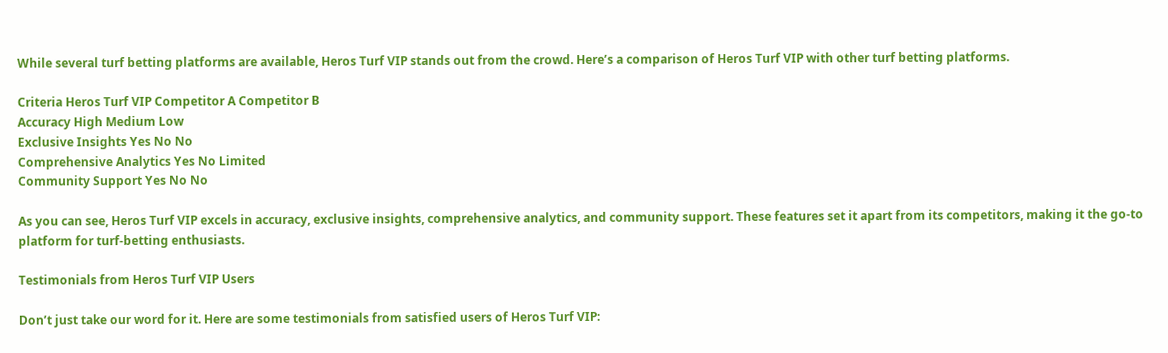While several turf betting platforms are available, Heros Turf VIP stands out from the crowd. Here’s a comparison of Heros Turf VIP with other turf betting platforms.

Criteria Heros Turf VIP Competitor A Competitor B
Accuracy High Medium Low
Exclusive Insights Yes No No
Comprehensive Analytics Yes No Limited
Community Support Yes No No

As you can see, Heros Turf VIP excels in accuracy, exclusive insights, comprehensive analytics, and community support. These features set it apart from its competitors, making it the go-to platform for turf-betting enthusiasts.

Testimonials from Heros Turf VIP Users

Don’t just take our word for it. Here are some testimonials from satisfied users of Heros Turf VIP: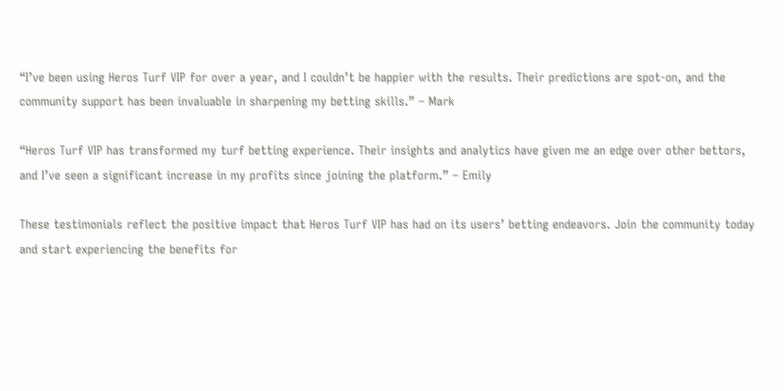“I’ve been using Heros Turf VIP for over a year, and I couldn’t be happier with the results. Their predictions are spot-on, and the community support has been invaluable in sharpening my betting skills.” – Mark

“Heros Turf VIP has transformed my turf betting experience. Their insights and analytics have given me an edge over other bettors, and I’ve seen a significant increase in my profits since joining the platform.” – Emily

These testimonials reflect the positive impact that Heros Turf VIP has had on its users’ betting endeavors. Join the community today and start experiencing the benefits for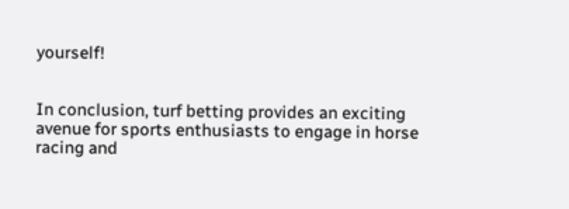yourself!


In conclusion, turf betting provides an exciting avenue for sports enthusiasts to engage in horse racing and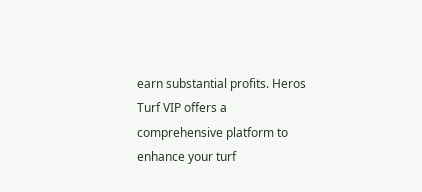earn substantial profits. Heros Turf VIP offers a comprehensive platform to enhance your turf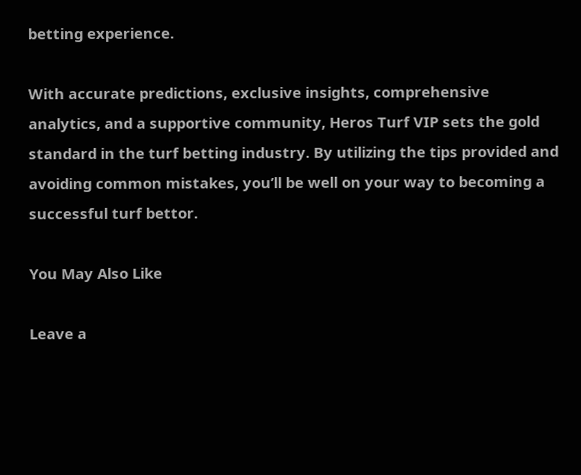betting experience.

With accurate predictions, exclusive insights, comprehensive analytics, and a supportive community, Heros Turf VIP sets the gold standard in the turf betting industry. By utilizing the tips provided and avoiding common mistakes, you’ll be well on your way to becoming a successful turf bettor.

You May Also Like

Leave a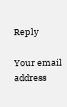Reply

Your email address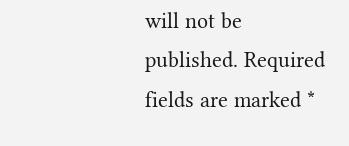will not be published. Required fields are marked *